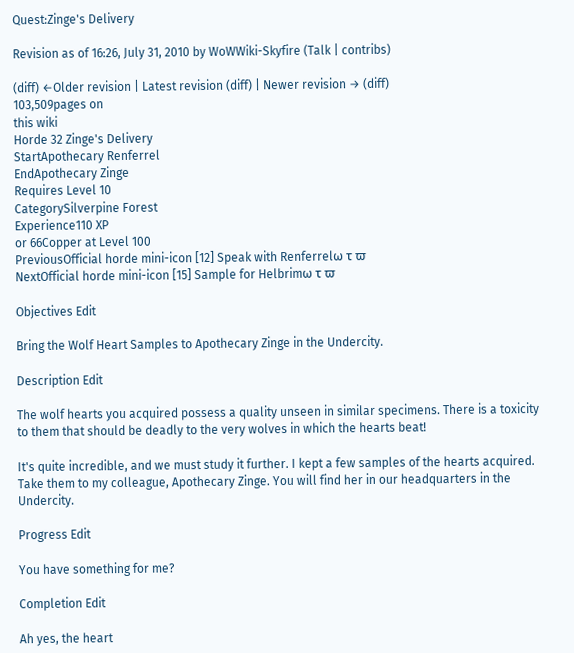Quest:Zinge's Delivery

Revision as of 16:26, July 31, 2010 by WoWWiki-Skyfire (Talk | contribs)

(diff) ←Older revision | Latest revision (diff) | Newer revision → (diff)
103,509pages on
this wiki
Horde 32 Zinge's Delivery
StartApothecary Renferrel
EndApothecary Zinge
Requires Level 10
CategorySilverpine Forest
Experience110 XP
or 66Copper at Level 100
PreviousOfficial horde mini-icon [12] Speak with Renferrelω τ ϖ
NextOfficial horde mini-icon [15] Sample for Helbrimω τ ϖ

Objectives Edit

Bring the Wolf Heart Samples to Apothecary Zinge in the Undercity.

Description Edit

The wolf hearts you acquired possess a quality unseen in similar specimens. There is a toxicity to them that should be deadly to the very wolves in which the hearts beat!

It's quite incredible, and we must study it further. I kept a few samples of the hearts acquired. Take them to my colleague, Apothecary Zinge. You will find her in our headquarters in the Undercity.

Progress Edit

You have something for me?

Completion Edit

Ah yes, the heart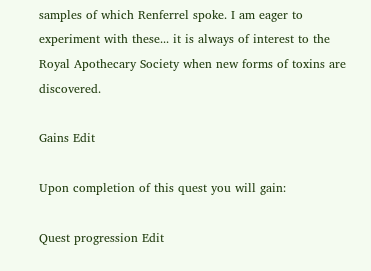samples of which Renferrel spoke. I am eager to experiment with these... it is always of interest to the Royal Apothecary Society when new forms of toxins are discovered.

Gains Edit

Upon completion of this quest you will gain:

Quest progression Edit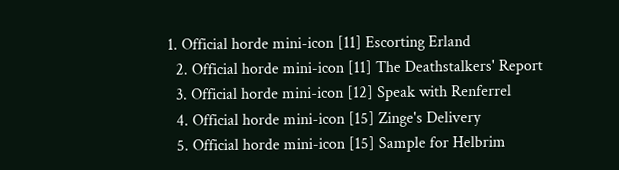1. Official horde mini-icon [11] Escorting Erland
  2. Official horde mini-icon [11] The Deathstalkers' Report
  3. Official horde mini-icon [12] Speak with Renferrel
  4. Official horde mini-icon [15] Zinge's Delivery
  5. Official horde mini-icon [15] Sample for Helbrim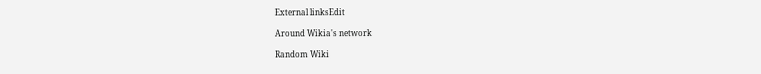External linksEdit

Around Wikia's network

Random Wiki